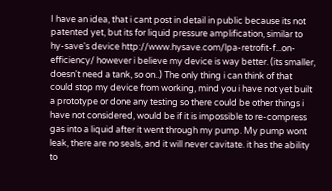I have an idea, that i cant post in detail in public because its not patented yet, but its for liquid pressure amplification, similar to hy-save's device http://www.hysave.com/lpa-retrofit-f...on-efficiency/ however i believe my device is way better. (its smaller, doesn't need a tank, so on..) The only thing i can think of that could stop my device from working, mind you i have not yet built a prototype or done any testing so there could be other things i have not considered, would be if it is impossible to re-compress gas into a liquid after it went through my pump. My pump wont leak, there are no seals, and it will never cavitate. it has the ability to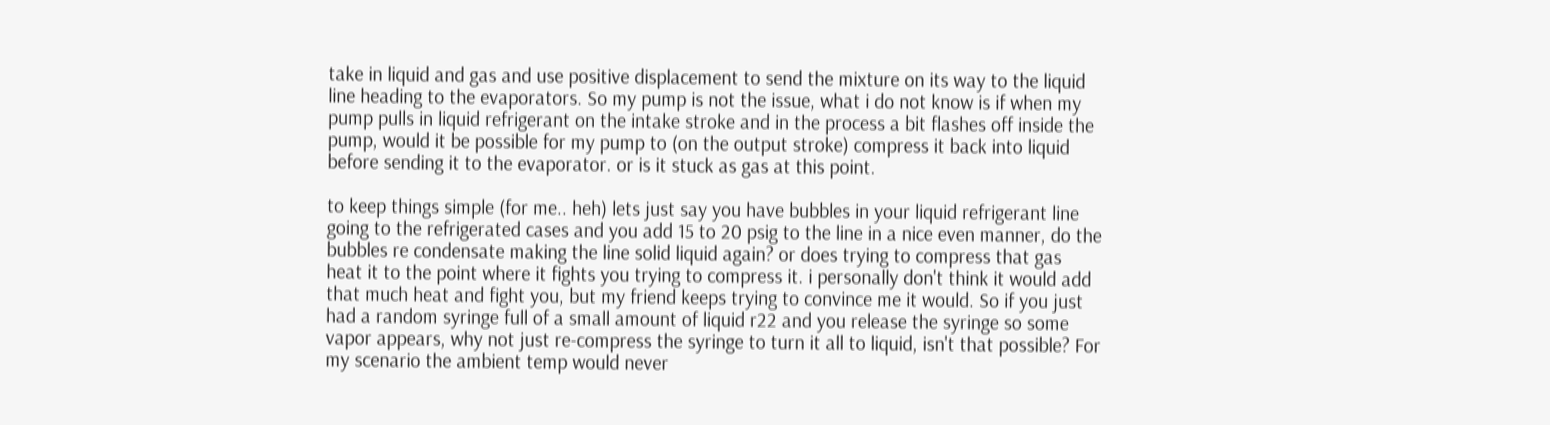take in liquid and gas and use positive displacement to send the mixture on its way to the liquid line heading to the evaporators. So my pump is not the issue, what i do not know is if when my pump pulls in liquid refrigerant on the intake stroke and in the process a bit flashes off inside the pump, would it be possible for my pump to (on the output stroke) compress it back into liquid before sending it to the evaporator. or is it stuck as gas at this point.

to keep things simple (for me.. heh) lets just say you have bubbles in your liquid refrigerant line going to the refrigerated cases and you add 15 to 20 psig to the line in a nice even manner, do the bubbles re condensate making the line solid liquid again? or does trying to compress that gas heat it to the point where it fights you trying to compress it. i personally don't think it would add that much heat and fight you, but my friend keeps trying to convince me it would. So if you just had a random syringe full of a small amount of liquid r22 and you release the syringe so some vapor appears, why not just re-compress the syringe to turn it all to liquid, isn't that possible? For my scenario the ambient temp would never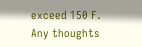exceed 150 F. Any thoughts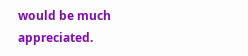would be much appreciated.